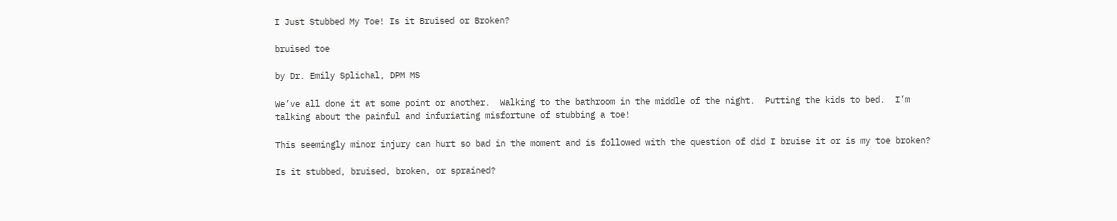I Just Stubbed My Toe! Is it Bruised or Broken?

bruised toe

by Dr. Emily Splichal, DPM MS

We’ve all done it at some point or another.  Walking to the bathroom in the middle of the night.  Putting the kids to bed.  I’m talking about the painful and infuriating misfortune of stubbing a toe!

This seemingly minor injury can hurt so bad in the moment and is followed with the question of did I bruise it or is my toe broken?

Is it stubbed, bruised, broken, or sprained?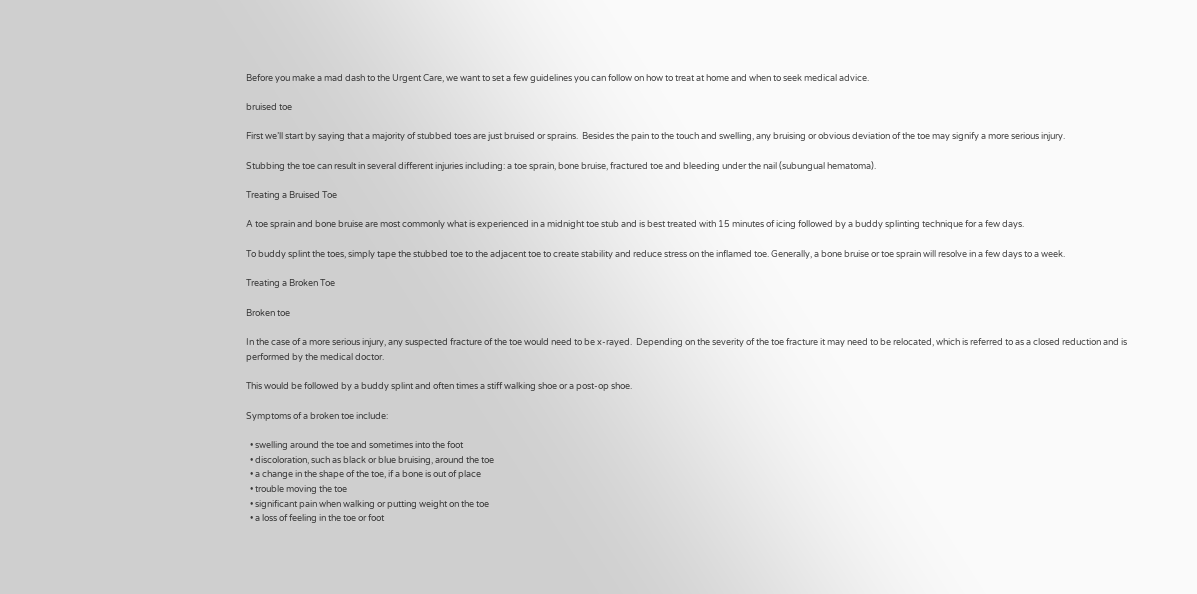Before you make a mad dash to the Urgent Care, we want to set a few guidelines you can follow on how to treat at home and when to seek medical advice.

bruised toe

First we’ll start by saying that a majority of stubbed toes are just bruised or sprains.  Besides the pain to the touch and swelling, any bruising or obvious deviation of the toe may signify a more serious injury.

Stubbing the toe can result in several different injuries including: a toe sprain, bone bruise, fractured toe and bleeding under the nail (subungual hematoma).

Treating a Bruised Toe

A toe sprain and bone bruise are most commonly what is experienced in a midnight toe stub and is best treated with 15 minutes of icing followed by a buddy splinting technique for a few days.

To buddy splint the toes, simply tape the stubbed toe to the adjacent toe to create stability and reduce stress on the inflamed toe. Generally, a bone bruise or toe sprain will resolve in a few days to a week.

Treating a Broken Toe

Broken toe

In the case of a more serious injury, any suspected fracture of the toe would need to be x-rayed.  Depending on the severity of the toe fracture it may need to be relocated, which is referred to as a closed reduction and is performed by the medical doctor.

This would be followed by a buddy splint and often times a stiff walking shoe or a post-op shoe.

Symptoms of a broken toe include:

  • swelling around the toe and sometimes into the foot
  • discoloration, such as black or blue bruising, around the toe
  • a change in the shape of the toe, if a bone is out of place
  • trouble moving the toe
  • significant pain when walking or putting weight on the toe
  • a loss of feeling in the toe or foot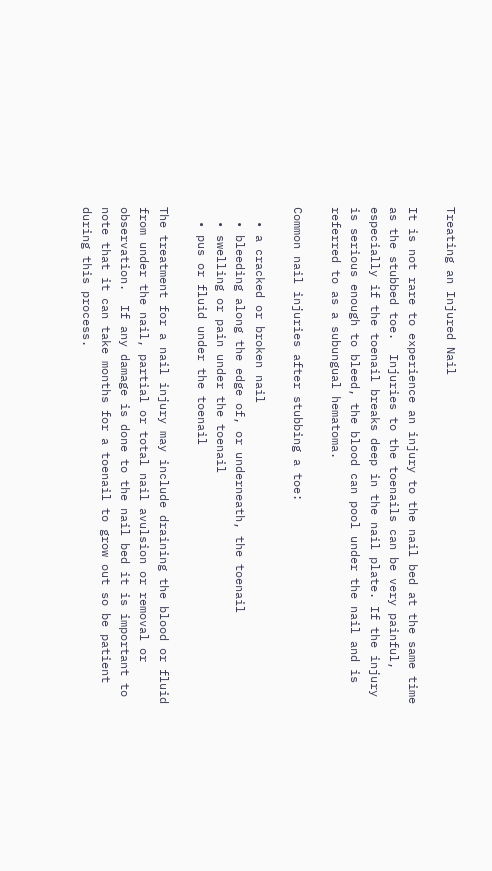Treating an Injured Nail

It is not rare to experience an injury to the nail bed at the same time as the stubbed toe.  Injuries to the toenails can be very painful, especially if the toenail breaks deep in the nail plate. If the injury is serious enough to bleed, the blood can pool under the nail and is referred to as a subungual hematoma.

Common nail injuries after stubbing a toe:

  • a cracked or broken nail
  • bleeding along the edge of, or underneath, the toenail
  • swelling or pain under the toenail
  • pus or fluid under the toenail

The treatment for a nail injury may include draining the blood or fluid from under the nail, partial or total nail avulsion or removal or observation.  If any damage is done to the nail bed it is important to note that it can take months for a toenail to grow out so be patient during this process.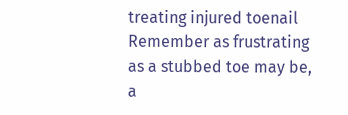treating injured toenail
Remember as frustrating as a stubbed toe may be, a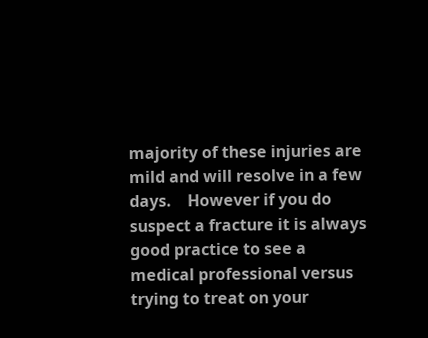majority of these injuries are mild and will resolve in a few days.    However if you do suspect a fracture it is always good practice to see a medical professional versus trying to treat on your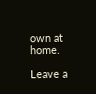own at home.

Leave a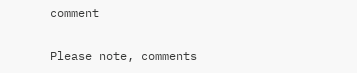comment

Please note, comments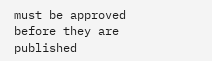must be approved before they are published